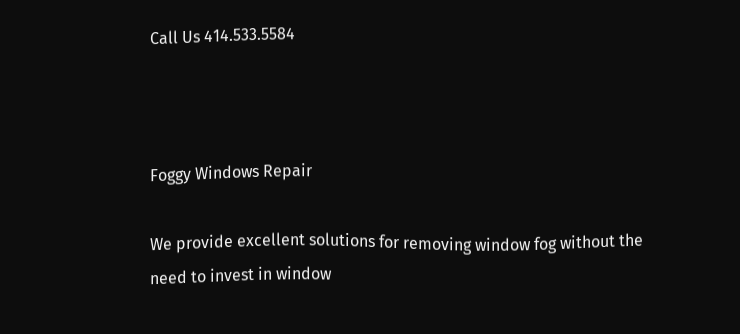Call Us 414.533.5584



Foggy Windows Repair

We provide excellent solutions for removing window fog without the need to invest in window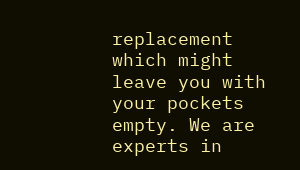replacement which might leave you with your pockets empty. We are experts in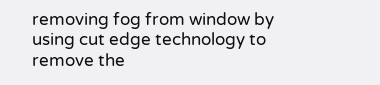removing fog from window by using cut edge technology to remove the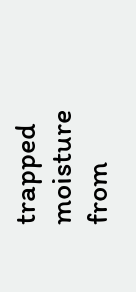trapped moisture from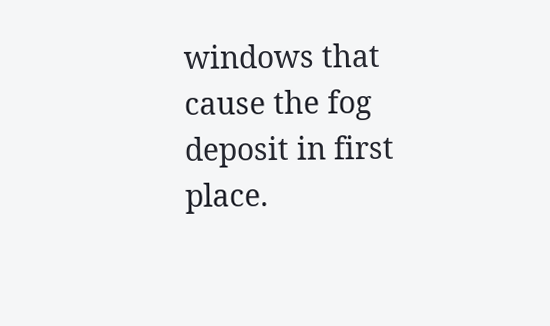windows that cause the fog deposit in first place.